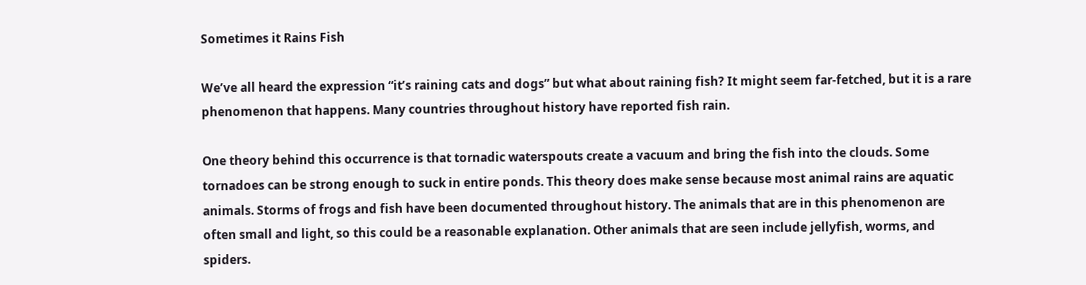Sometimes it Rains Fish

We’ve all heard the expression “it’s raining cats and dogs” but what about raining fish? It might seem far-fetched, but it is a rare phenomenon that happens. Many countries throughout history have reported fish rain.

One theory behind this occurrence is that tornadic waterspouts create a vacuum and bring the fish into the clouds. Some tornadoes can be strong enough to suck in entire ponds. This theory does make sense because most animal rains are aquatic animals. Storms of frogs and fish have been documented throughout history. The animals that are in this phenomenon are often small and light, so this could be a reasonable explanation. Other animals that are seen include jellyfish, worms, and spiders.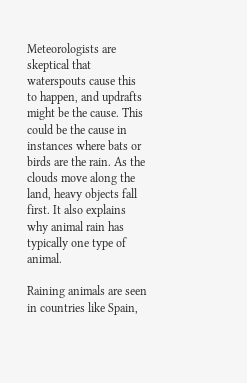Meteorologists are skeptical that waterspouts cause this to happen, and updrafts might be the cause. This could be the cause in instances where bats or birds are the rain. As the clouds move along the land, heavy objects fall first. It also explains why animal rain has typically one type of animal.

Raining animals are seen in countries like Spain,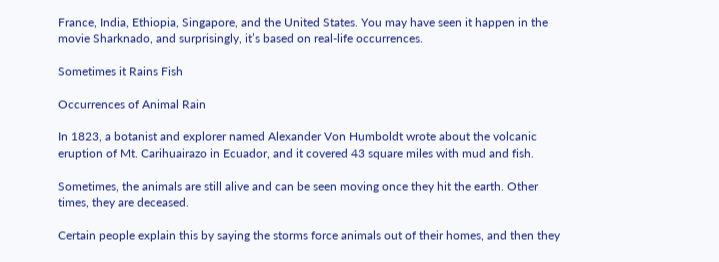France, India, Ethiopia, Singapore, and the United States. You may have seen it happen in the movie Sharknado, and surprisingly, it’s based on real-life occurrences.

Sometimes it Rains Fish

Occurrences of Animal Rain

In 1823, a botanist and explorer named Alexander Von Humboldt wrote about the volcanic eruption of Mt. Carihuairazo in Ecuador, and it covered 43 square miles with mud and fish.

Sometimes, the animals are still alive and can be seen moving once they hit the earth. Other times, they are deceased.

Certain people explain this by saying the storms force animals out of their homes, and then they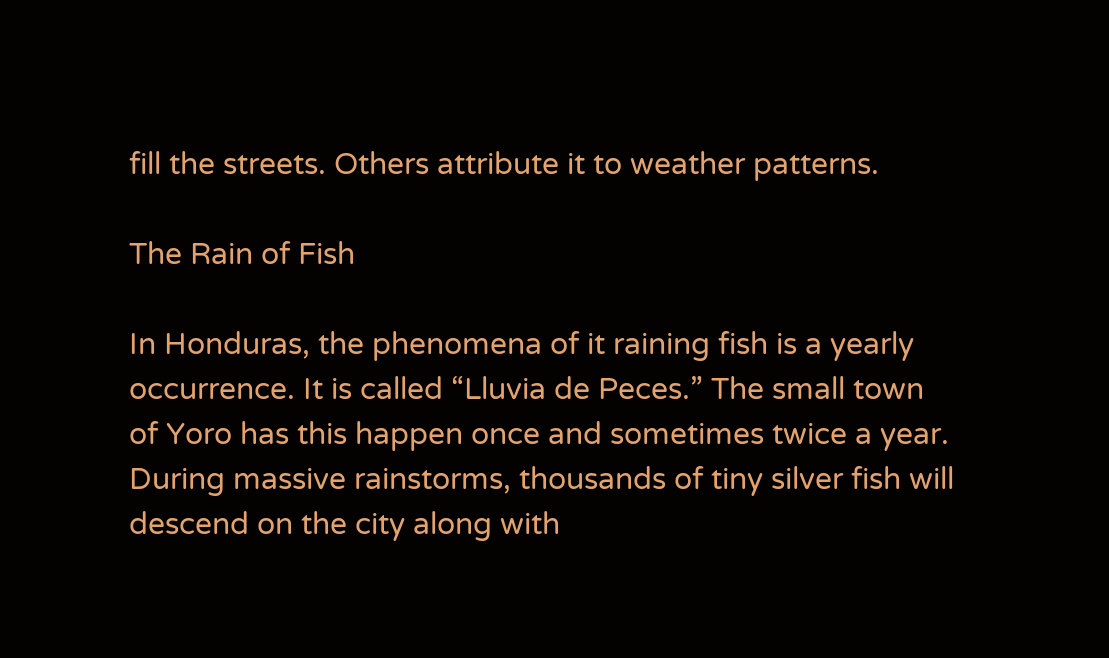fill the streets. Others attribute it to weather patterns.

The Rain of Fish

In Honduras, the phenomena of it raining fish is a yearly occurrence. It is called “Lluvia de Peces.” The small town of Yoro has this happen once and sometimes twice a year. During massive rainstorms, thousands of tiny silver fish will descend on the city along with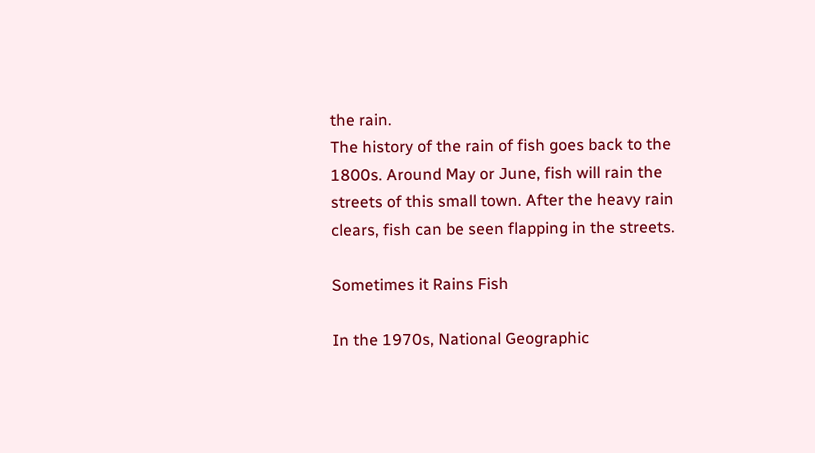the rain.
The history of the rain of fish goes back to the 1800s. Around May or June, fish will rain the streets of this small town. After the heavy rain clears, fish can be seen flapping in the streets.

Sometimes it Rains Fish

In the 1970s, National Geographic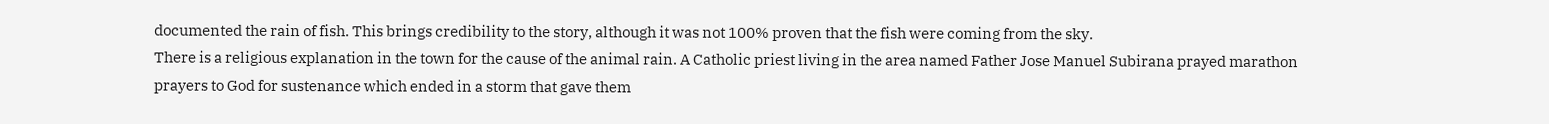documented the rain of fish. This brings credibility to the story, although it was not 100% proven that the fish were coming from the sky.
There is a religious explanation in the town for the cause of the animal rain. A Catholic priest living in the area named Father Jose Manuel Subirana prayed marathon prayers to God for sustenance which ended in a storm that gave them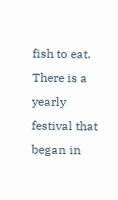fish to eat. There is a yearly festival that began in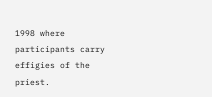1998 where participants carry effigies of the priest.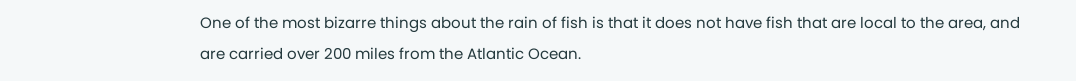One of the most bizarre things about the rain of fish is that it does not have fish that are local to the area, and are carried over 200 miles from the Atlantic Ocean.